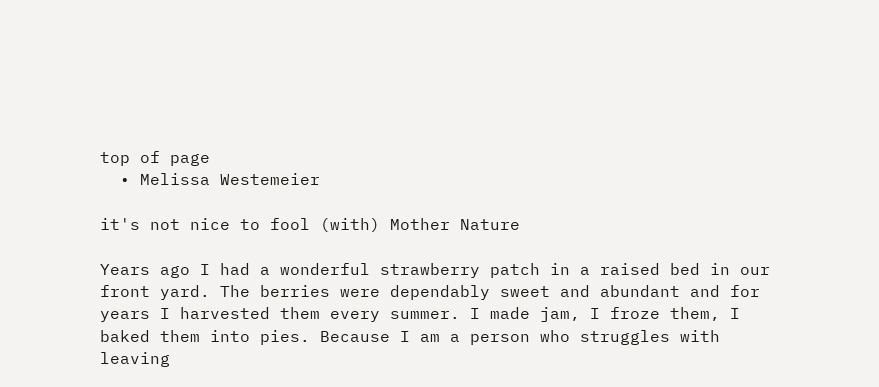top of page
  • Melissa Westemeier

it's not nice to fool (with) Mother Nature

Years ago I had a wonderful strawberry patch in a raised bed in our front yard. The berries were dependably sweet and abundant and for years I harvested them every summer. I made jam, I froze them, I baked them into pies. Because I am a person who struggles with leaving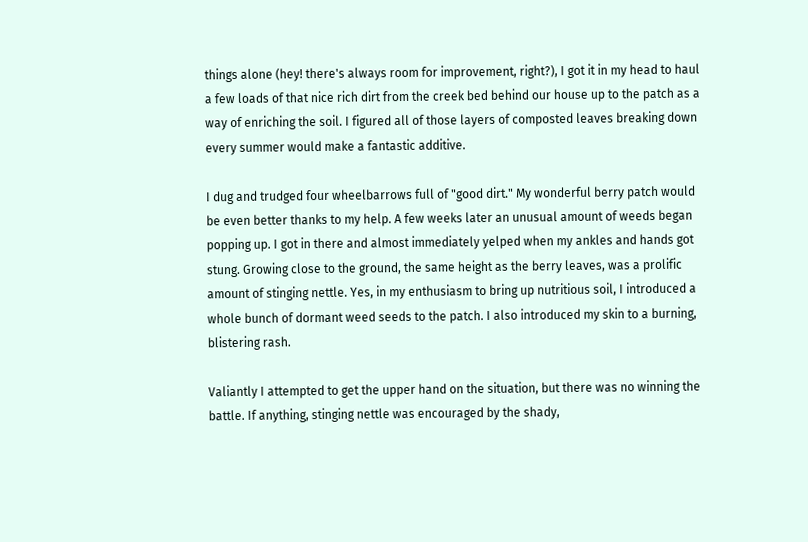things alone (hey! there's always room for improvement, right?), I got it in my head to haul a few loads of that nice rich dirt from the creek bed behind our house up to the patch as a way of enriching the soil. I figured all of those layers of composted leaves breaking down every summer would make a fantastic additive.

I dug and trudged four wheelbarrows full of "good dirt." My wonderful berry patch would be even better thanks to my help. A few weeks later an unusual amount of weeds began popping up. I got in there and almost immediately yelped when my ankles and hands got stung. Growing close to the ground, the same height as the berry leaves, was a prolific amount of stinging nettle. Yes, in my enthusiasm to bring up nutritious soil, I introduced a whole bunch of dormant weed seeds to the patch. I also introduced my skin to a burning, blistering rash.

Valiantly I attempted to get the upper hand on the situation, but there was no winning the battle. If anything, stinging nettle was encouraged by the shady,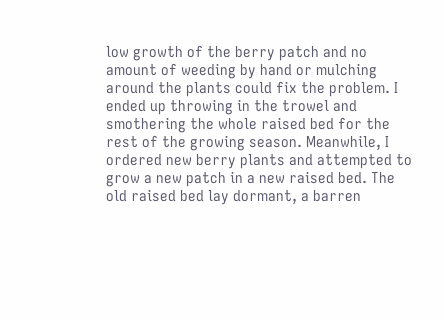low growth of the berry patch and no amount of weeding by hand or mulching around the plants could fix the problem. I ended up throwing in the trowel and smothering the whole raised bed for the rest of the growing season. Meanwhile, I ordered new berry plants and attempted to grow a new patch in a new raised bed. The old raised bed lay dormant, a barren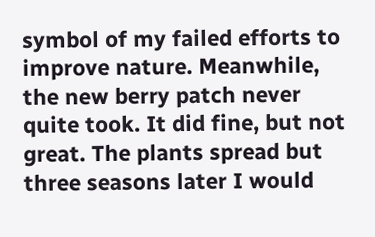symbol of my failed efforts to improve nature. Meanwhile, the new berry patch never quite took. It did fine, but not great. The plants spread but three seasons later I would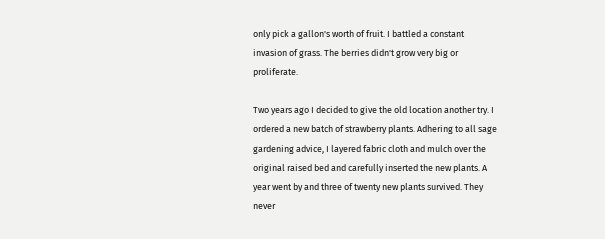only pick a gallon's worth of fruit. I battled a constant invasion of grass. The berries didn't grow very big or proliferate.

Two years ago I decided to give the old location another try. I ordered a new batch of strawberry plants. Adhering to all sage gardening advice, I layered fabric cloth and mulch over the original raised bed and carefully inserted the new plants. A year went by and three of twenty new plants survived. They never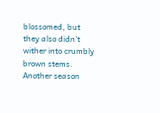blossomed, but they also didn't wither into crumbly brown stems. Another season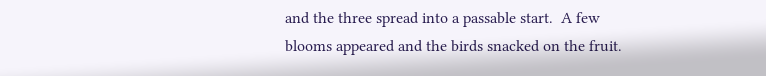and the three spread into a passable start.  A few blooms appeared and the birds snacked on the fruit.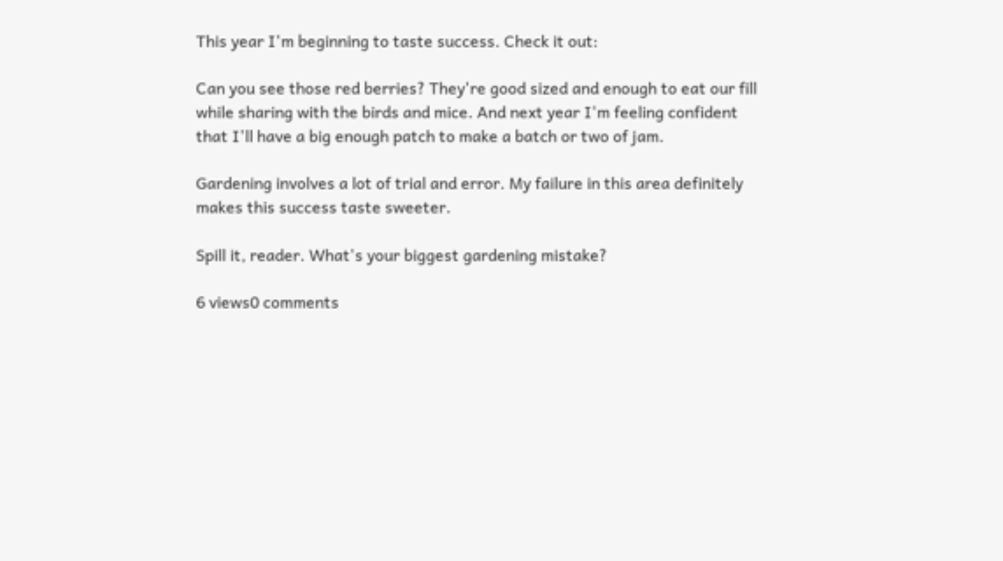This year I'm beginning to taste success. Check it out:

Can you see those red berries? They're good sized and enough to eat our fill while sharing with the birds and mice. And next year I'm feeling confident that I'll have a big enough patch to make a batch or two of jam.

Gardening involves a lot of trial and error. My failure in this area definitely makes this success taste sweeter.

Spill it, reader. What's your biggest gardening mistake?

6 views0 comments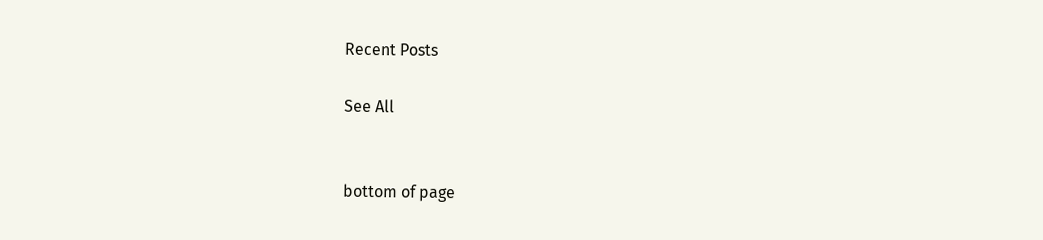Recent Posts

See All


bottom of page